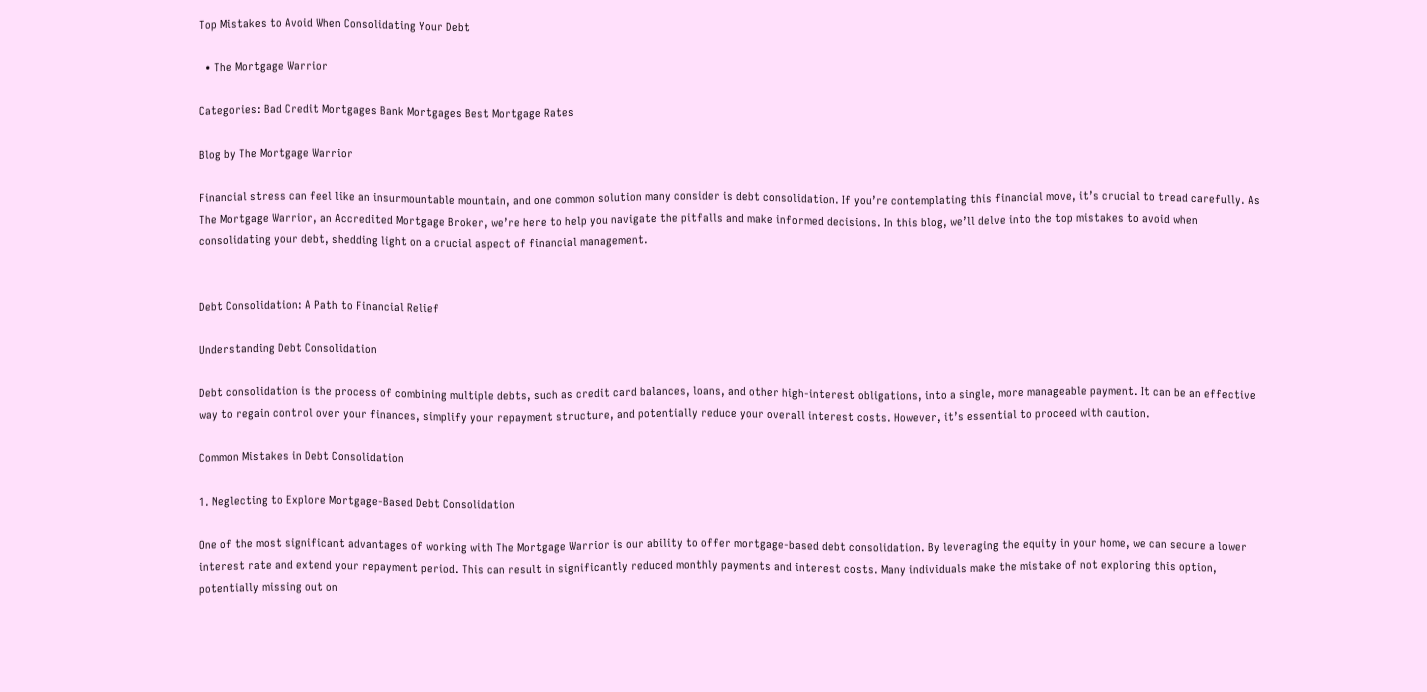Top Mistakes to Avoid When Consolidating Your Debt

  • The Mortgage Warrior

Categories: Bad Credit Mortgages Bank Mortgages Best Mortgage Rates

Blog by The Mortgage Warrior

Financial stress can feel like an insurmountable mountain, and one common solution many consider is debt consolidation. If you’re contemplating this financial move, it’s crucial to tread carefully. As The Mortgage Warrior, an Accredited Mortgage Broker, we’re here to help you navigate the pitfalls and make informed decisions. In this blog, we’ll delve into the top mistakes to avoid when consolidating your debt, shedding light on a crucial aspect of financial management.


Debt Consolidation: A Path to Financial Relief

Understanding Debt Consolidation

Debt consolidation is the process of combining multiple debts, such as credit card balances, loans, and other high-interest obligations, into a single, more manageable payment. It can be an effective way to regain control over your finances, simplify your repayment structure, and potentially reduce your overall interest costs. However, it’s essential to proceed with caution.

Common Mistakes in Debt Consolidation

1. Neglecting to Explore Mortgage-Based Debt Consolidation

One of the most significant advantages of working with The Mortgage Warrior is our ability to offer mortgage-based debt consolidation. By leveraging the equity in your home, we can secure a lower interest rate and extend your repayment period. This can result in significantly reduced monthly payments and interest costs. Many individuals make the mistake of not exploring this option, potentially missing out on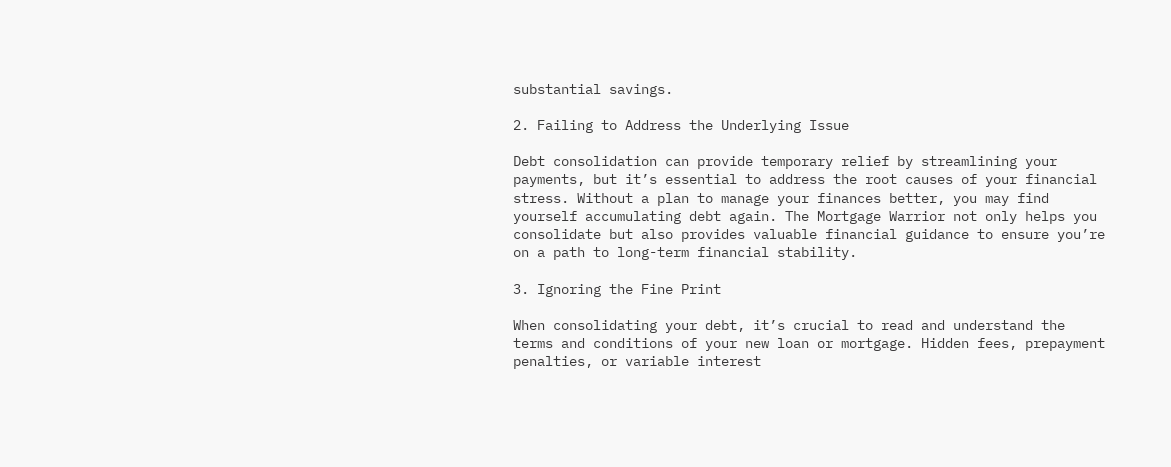substantial savings.

2. Failing to Address the Underlying Issue

Debt consolidation can provide temporary relief by streamlining your payments, but it’s essential to address the root causes of your financial stress. Without a plan to manage your finances better, you may find yourself accumulating debt again. The Mortgage Warrior not only helps you consolidate but also provides valuable financial guidance to ensure you’re on a path to long-term financial stability.

3. Ignoring the Fine Print

When consolidating your debt, it’s crucial to read and understand the terms and conditions of your new loan or mortgage. Hidden fees, prepayment penalties, or variable interest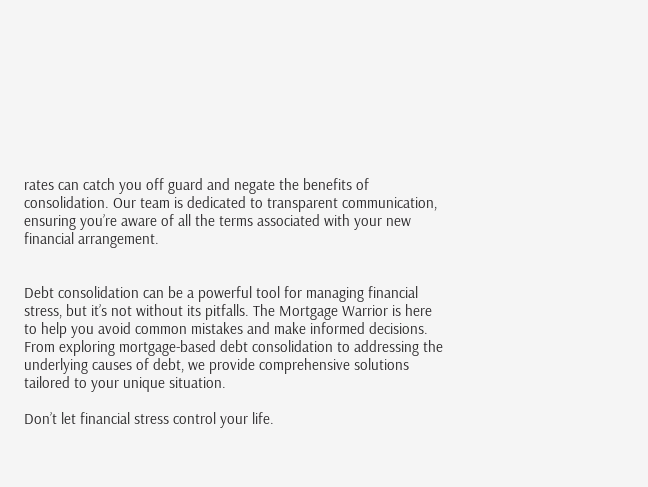rates can catch you off guard and negate the benefits of consolidation. Our team is dedicated to transparent communication, ensuring you’re aware of all the terms associated with your new financial arrangement.


Debt consolidation can be a powerful tool for managing financial stress, but it’s not without its pitfalls. The Mortgage Warrior is here to help you avoid common mistakes and make informed decisions. From exploring mortgage-based debt consolidation to addressing the underlying causes of debt, we provide comprehensive solutions tailored to your unique situation.

Don’t let financial stress control your life.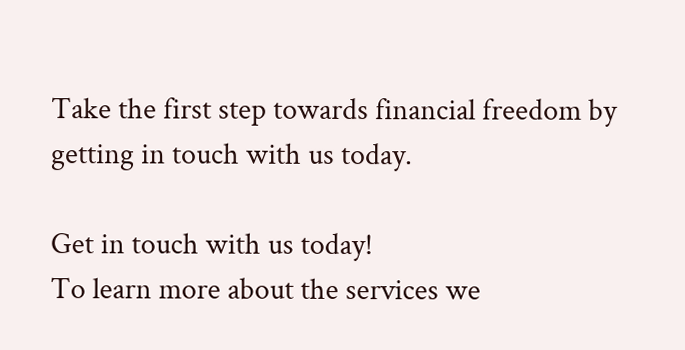Take the first step towards financial freedom by getting in touch with us today.

Get in touch with us today!
To learn more about the services we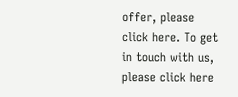offer, please click here. To get in touch with us, please click here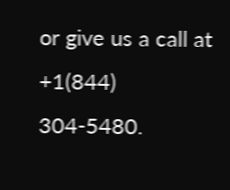or give us a call at +1(844) 304-5480.